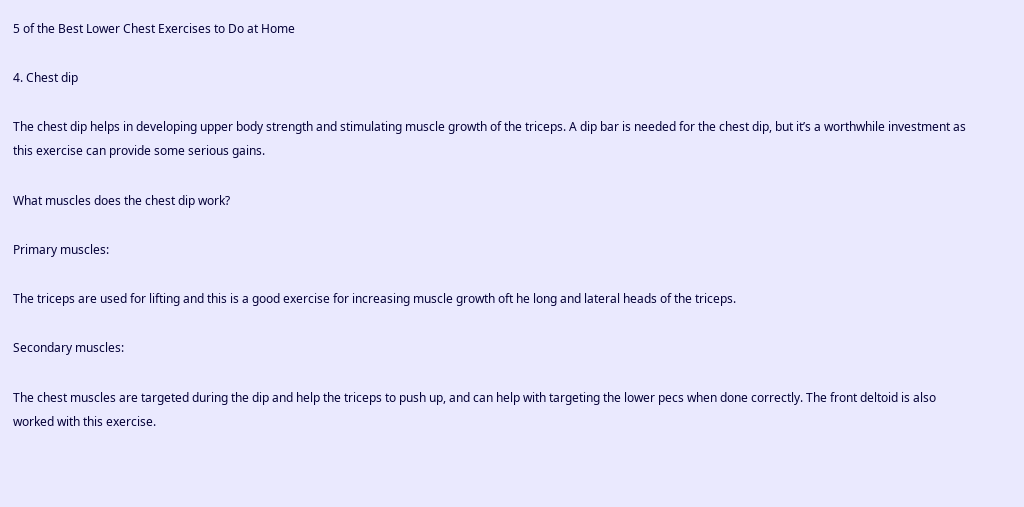5 of the Best Lower Chest Exercises to Do at Home

4. Chest dip

The chest dip helps in developing upper body strength and stimulating muscle growth of the triceps. A dip bar is needed for the chest dip, but it’s a worthwhile investment as this exercise can provide some serious gains.

What muscles does the chest dip work?

Primary muscles:

The triceps are used for lifting and this is a good exercise for increasing muscle growth oft he long and lateral heads of the triceps.

Secondary muscles:

The chest muscles are targeted during the dip and help the triceps to push up, and can help with targeting the lower pecs when done correctly. The front deltoid is also worked with this exercise.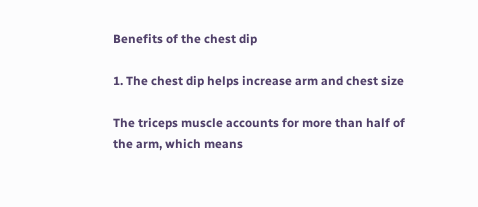Benefits of the chest dip

1. The chest dip helps increase arm and chest size

The triceps muscle accounts for more than half of the arm, which means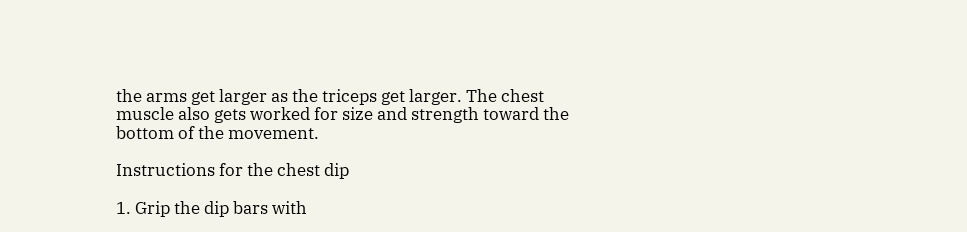the arms get larger as the triceps get larger. The chest muscle also gets worked for size and strength toward the bottom of the movement.

Instructions for the chest dip

1. Grip the dip bars with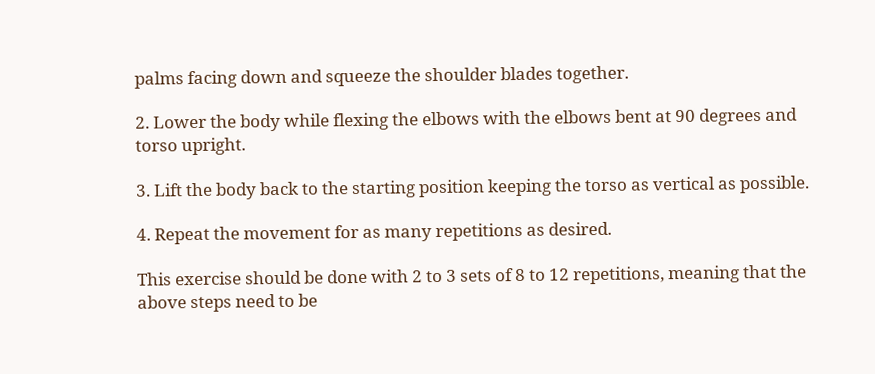palms facing down and squeeze the shoulder blades together.

2. Lower the body while flexing the elbows with the elbows bent at 90 degrees and torso upright.

3. Lift the body back to the starting position keeping the torso as vertical as possible.

4. Repeat the movement for as many repetitions as desired.

This exercise should be done with 2 to 3 sets of 8 to 12 repetitions, meaning that the above steps need to be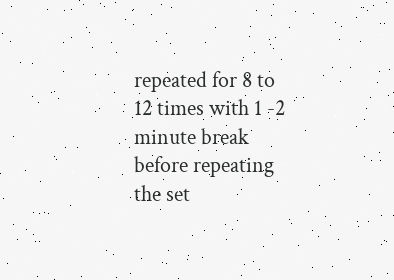repeated for 8 to 12 times with 1 -2  minute break before repeating the set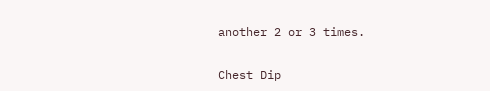another 2 or 3 times.

Chest Dip